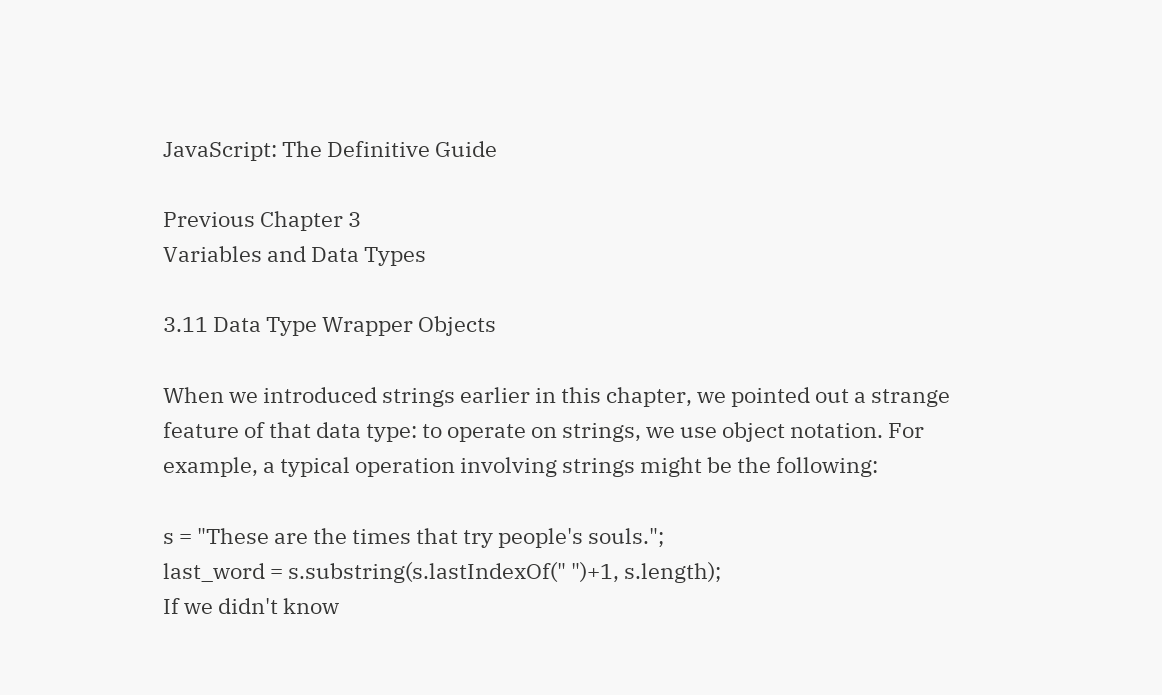JavaScript: The Definitive Guide

Previous Chapter 3
Variables and Data Types

3.11 Data Type Wrapper Objects

When we introduced strings earlier in this chapter, we pointed out a strange feature of that data type: to operate on strings, we use object notation. For example, a typical operation involving strings might be the following:

s = "These are the times that try people's souls.";
last_word = s.substring(s.lastIndexOf(" ")+1, s.length);
If we didn't know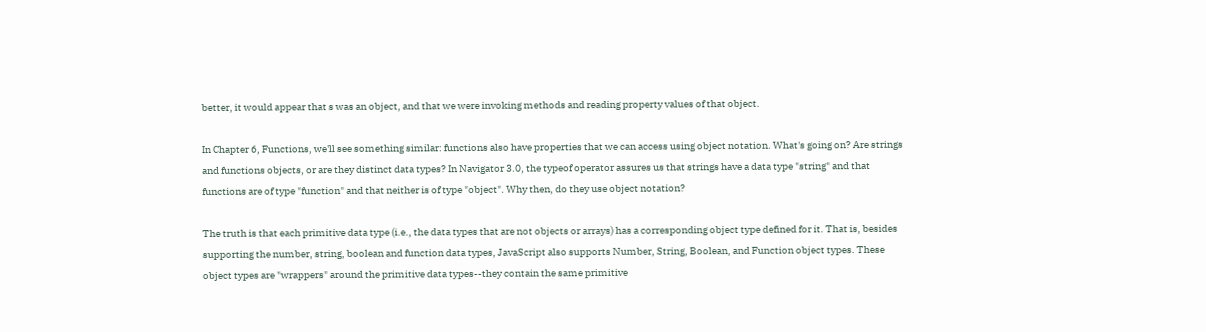better, it would appear that s was an object, and that we were invoking methods and reading property values of that object.

In Chapter 6, Functions, we'll see something similar: functions also have properties that we can access using object notation. What's going on? Are strings and functions objects, or are they distinct data types? In Navigator 3.0, the typeof operator assures us that strings have a data type "string" and that functions are of type "function" and that neither is of type "object". Why then, do they use object notation?

The truth is that each primitive data type (i.e., the data types that are not objects or arrays) has a corresponding object type defined for it. That is, besides supporting the number, string, boolean and function data types, JavaScript also supports Number, String, Boolean, and Function object types. These object types are "wrappers" around the primitive data types--they contain the same primitive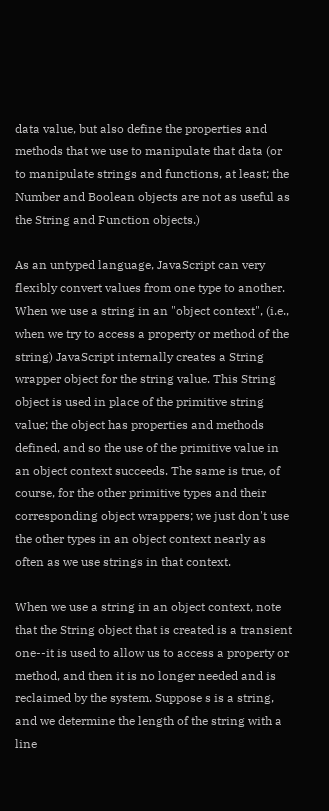data value, but also define the properties and methods that we use to manipulate that data (or to manipulate strings and functions, at least; the Number and Boolean objects are not as useful as the String and Function objects.)

As an untyped language, JavaScript can very flexibly convert values from one type to another. When we use a string in an "object context", (i.e., when we try to access a property or method of the string) JavaScript internally creates a String wrapper object for the string value. This String object is used in place of the primitive string value; the object has properties and methods defined, and so the use of the primitive value in an object context succeeds. The same is true, of course, for the other primitive types and their corresponding object wrappers; we just don't use the other types in an object context nearly as often as we use strings in that context.

When we use a string in an object context, note that the String object that is created is a transient one--it is used to allow us to access a property or method, and then it is no longer needed and is reclaimed by the system. Suppose s is a string, and we determine the length of the string with a line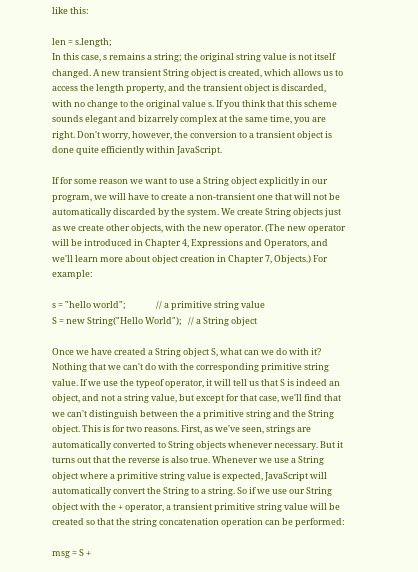like this:

len = s.length;
In this case, s remains a string; the original string value is not itself changed. A new transient String object is created, which allows us to access the length property, and the transient object is discarded, with no change to the original value s. If you think that this scheme sounds elegant and bizarrely complex at the same time, you are right. Don't worry, however, the conversion to a transient object is done quite efficiently within JavaScript.

If for some reason we want to use a String object explicitly in our program, we will have to create a non-transient one that will not be automatically discarded by the system. We create String objects just as we create other objects, with the new operator. (The new operator will be introduced in Chapter 4, Expressions and Operators, and we'll learn more about object creation in Chapter 7, Objects.) For example:

s = "hello world";               // a primitive string value
S = new String("Hello World");   // a String object

Once we have created a String object S, what can we do with it? Nothing that we can't do with the corresponding primitive string value. If we use the typeof operator, it will tell us that S is indeed an object, and not a string value, but except for that case, we'll find that we can't distinguish between the a primitive string and the String object. This is for two reasons. First, as we've seen, strings are automatically converted to String objects whenever necessary. But it turns out that the reverse is also true. Whenever we use a String object where a primitive string value is expected, JavaScript will automatically convert the String to a string. So if we use our String object with the + operator, a transient primitive string value will be created so that the string concatenation operation can be performed:

msg = S +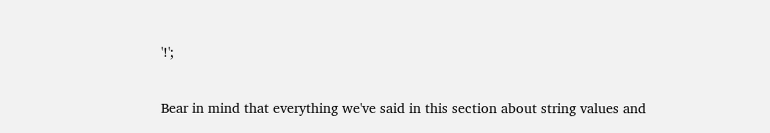'!';

Bear in mind that everything we've said in this section about string values and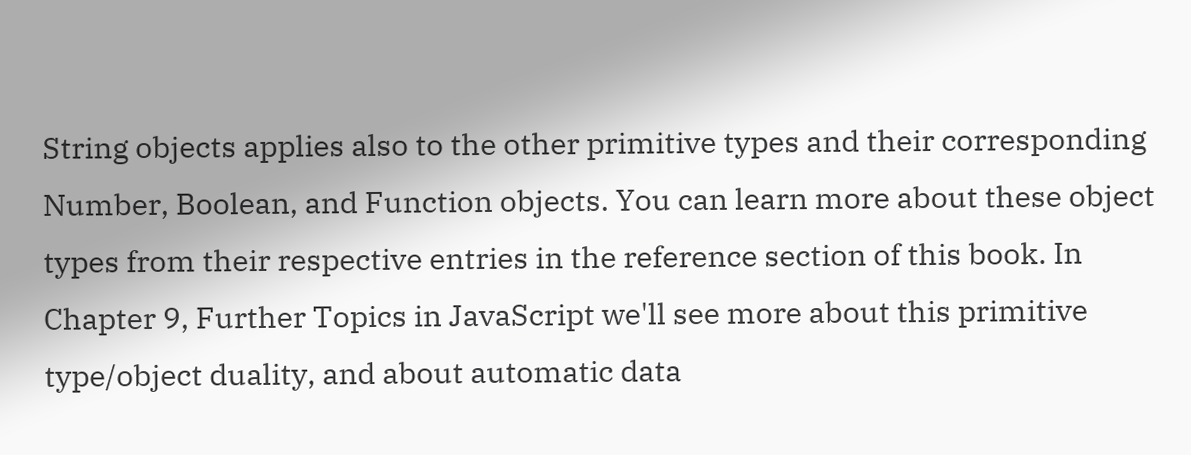String objects applies also to the other primitive types and their corresponding Number, Boolean, and Function objects. You can learn more about these object types from their respective entries in the reference section of this book. In Chapter 9, Further Topics in JavaScript we'll see more about this primitive type/object duality, and about automatic data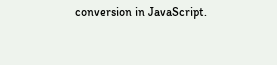conversion in JavaScript.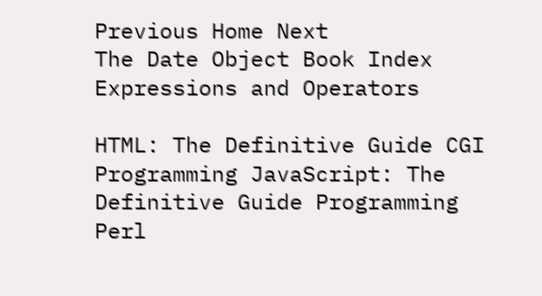Previous Home Next
The Date Object Book Index Expressions and Operators

HTML: The Definitive Guide CGI Programming JavaScript: The Definitive Guide Programming Perl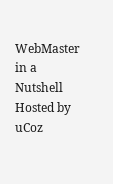WebMaster in a Nutshell
Hosted by uCoz